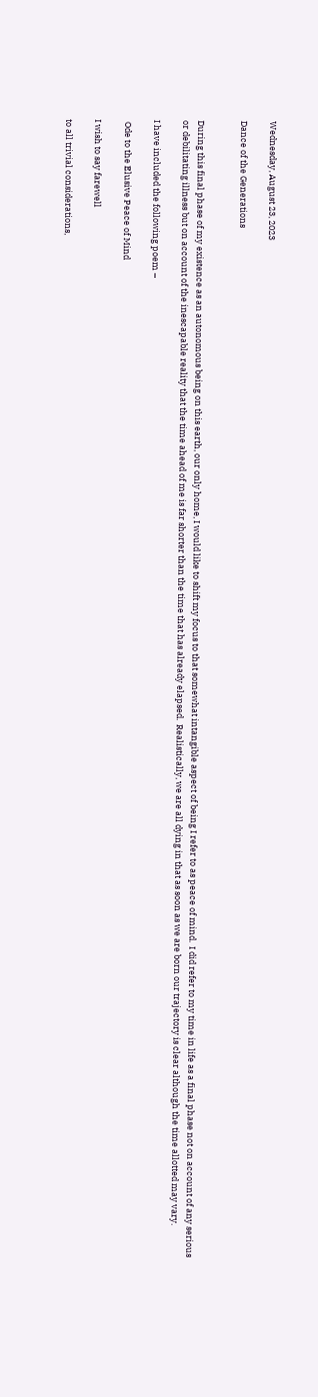Wednesday, August 23, 2023

Dance of the Generations


During this final phase of my existence as an autonomous being on this earth, our only home, I would like to shift my focus to that somewhat intangible aspect of being I refer to as peace of mind.  I did refer to my time in life as a final phase not on account of any serious or debilitating illness but on account of the inescapable reality that the time ahead of me is far shorter than the time that has already elapsed.  Realistically, we are all dying in that as soon as we are born our trajectory is clear although the time allotted may vary.

I have included the following poem –

 Ode to the Elusive Peace of Mind

I wish to say farewell

to all trivial considerations,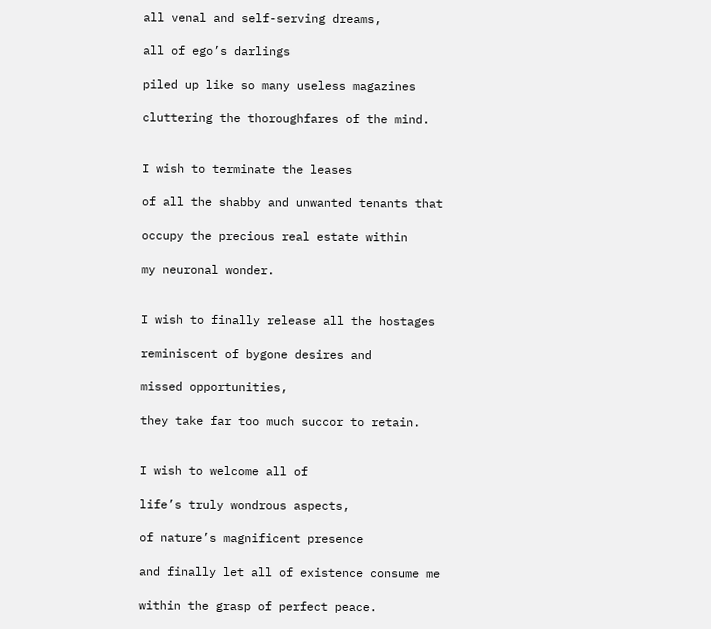all venal and self-serving dreams,

all of ego’s darlings

piled up like so many useless magazines

cluttering the thoroughfares of the mind.


I wish to terminate the leases

of all the shabby and unwanted tenants that

occupy the precious real estate within

my neuronal wonder.


I wish to finally release all the hostages

reminiscent of bygone desires and

missed opportunities,

they take far too much succor to retain.


I wish to welcome all of

life’s truly wondrous aspects,

of nature’s magnificent presence

and finally let all of existence consume me

within the grasp of perfect peace.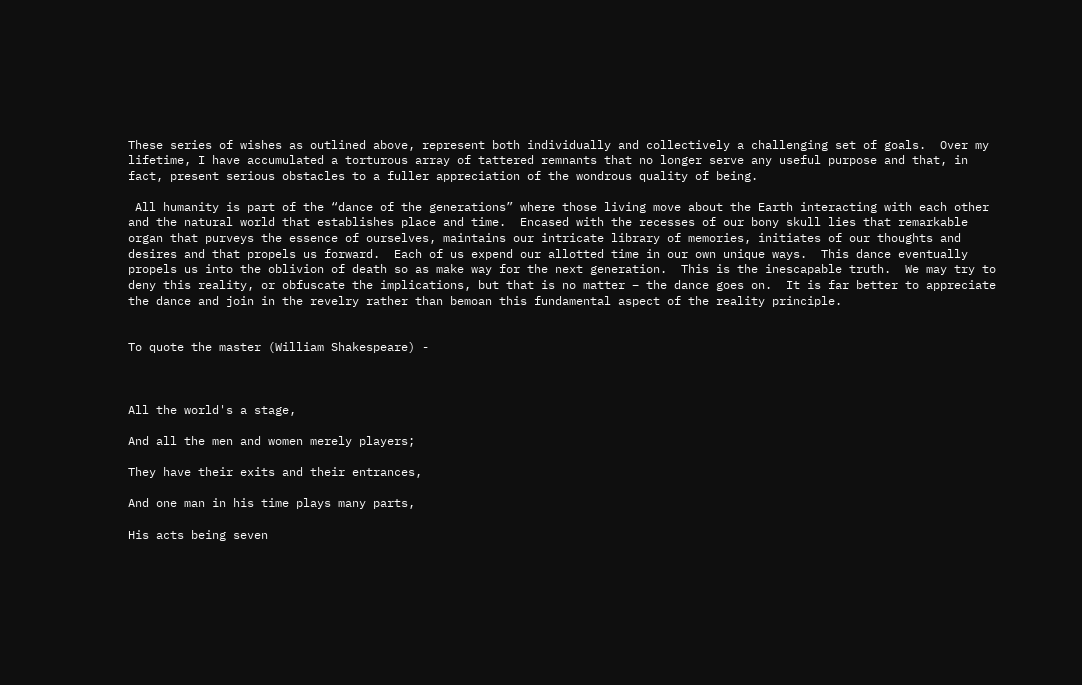These series of wishes as outlined above, represent both individually and collectively a challenging set of goals.  Over my lifetime, I have accumulated a torturous array of tattered remnants that no longer serve any useful purpose and that, in fact, present serious obstacles to a fuller appreciation of the wondrous quality of being.

 All humanity is part of the “dance of the generations” where those living move about the Earth interacting with each other and the natural world that establishes place and time.  Encased with the recesses of our bony skull lies that remarkable organ that purveys the essence of ourselves, maintains our intricate library of memories, initiates of our thoughts and desires and that propels us forward.  Each of us expend our allotted time in our own unique ways.  This dance eventually propels us into the oblivion of death so as make way for the next generation.  This is the inescapable truth.  We may try to deny this reality, or obfuscate the implications, but that is no matter – the dance goes on.  It is far better to appreciate the dance and join in the revelry rather than bemoan this fundamental aspect of the reality principle.


To quote the master (William Shakespeare) -



All the world's a stage,

And all the men and women merely players;

They have their exits and their entrances,

And one man in his time plays many parts,

His acts being seven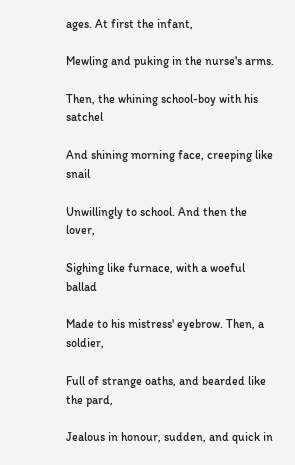ages. At first the infant,

Mewling and puking in the nurse's arms.

Then, the whining school-boy with his satchel

And shining morning face, creeping like snail

Unwillingly to school. And then the lover,

Sighing like furnace, with a woeful ballad

Made to his mistress' eyebrow. Then, a soldier,

Full of strange oaths, and bearded like the pard,

Jealous in honour, sudden, and quick in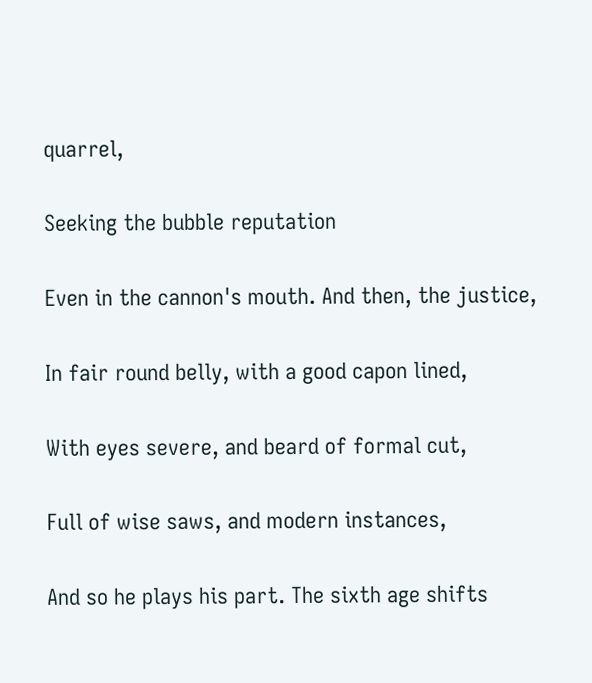quarrel,

Seeking the bubble reputation

Even in the cannon's mouth. And then, the justice,

In fair round belly, with a good capon lined,

With eyes severe, and beard of formal cut,

Full of wise saws, and modern instances,

And so he plays his part. The sixth age shifts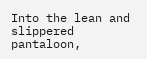Into the lean and slippered pantaloon,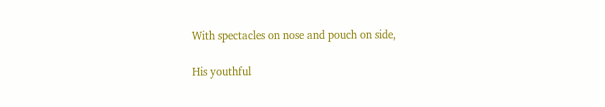With spectacles on nose and pouch on side,

His youthful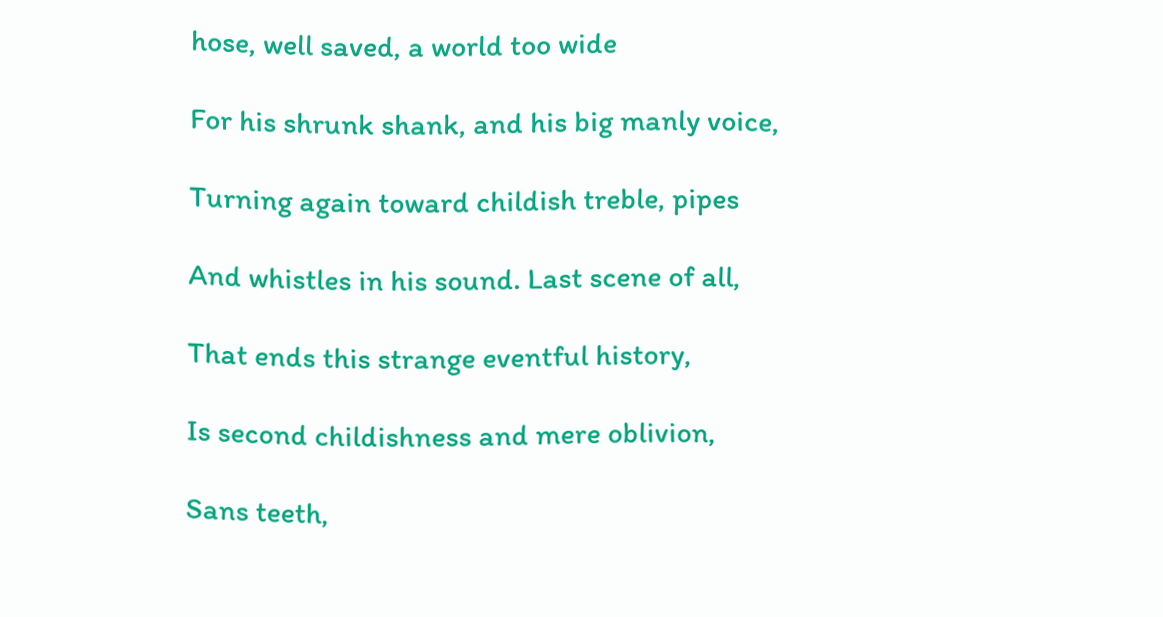hose, well saved, a world too wide

For his shrunk shank, and his big manly voice,

Turning again toward childish treble, pipes

And whistles in his sound. Last scene of all,

That ends this strange eventful history,

Is second childishness and mere oblivion,

Sans teeth,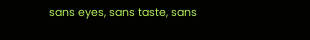sans eyes, sans taste, sans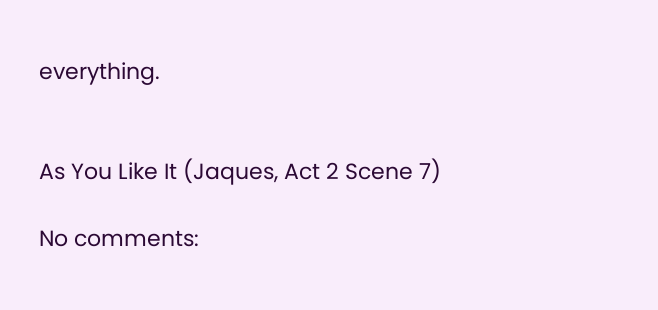everything.


As You Like It (Jaques, Act 2 Scene 7)

No comments: